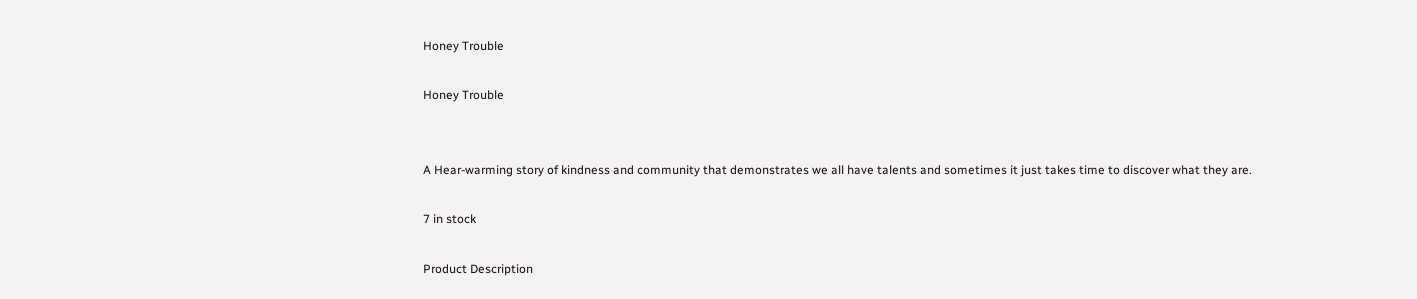Honey Trouble

Honey Trouble


A Hear-warming story of kindness and community that demonstrates we all have talents and sometimes it just takes time to discover what they are.

7 in stock

Product Description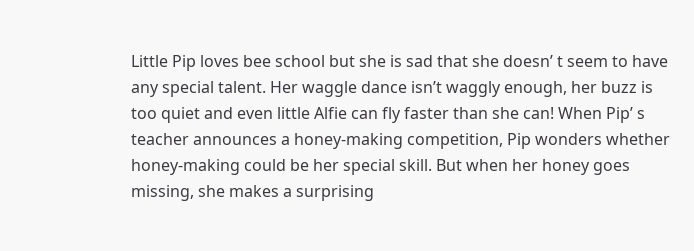Little Pip loves bee school but she is sad that she doesn’ t seem to have any special talent. Her waggle dance isn’t waggly enough, her buzz is too quiet and even little Alfie can fly faster than she can! When Pip’ s teacher announces a honey-making competition, Pip wonders whether honey-making could be her special skill. But when her honey goes missing, she makes a surprising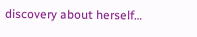discovery about herself…